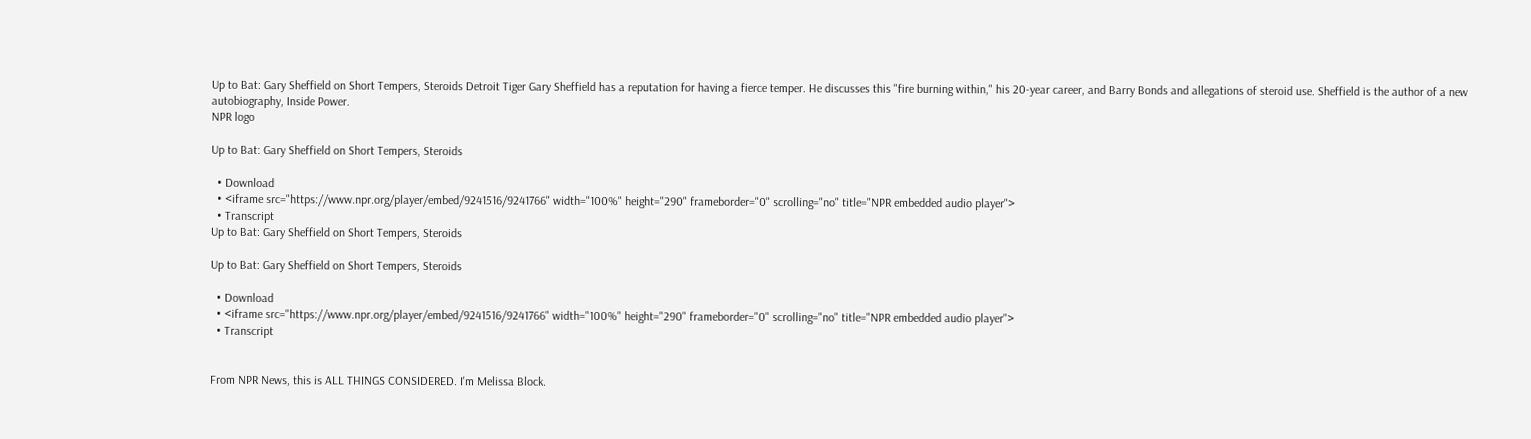Up to Bat: Gary Sheffield on Short Tempers, Steroids Detroit Tiger Gary Sheffield has a reputation for having a fierce temper. He discusses this "fire burning within," his 20-year career, and Barry Bonds and allegations of steroid use. Sheffield is the author of a new autobiography, Inside Power.
NPR logo

Up to Bat: Gary Sheffield on Short Tempers, Steroids

  • Download
  • <iframe src="https://www.npr.org/player/embed/9241516/9241766" width="100%" height="290" frameborder="0" scrolling="no" title="NPR embedded audio player">
  • Transcript
Up to Bat: Gary Sheffield on Short Tempers, Steroids

Up to Bat: Gary Sheffield on Short Tempers, Steroids

  • Download
  • <iframe src="https://www.npr.org/player/embed/9241516/9241766" width="100%" height="290" frameborder="0" scrolling="no" title="NPR embedded audio player">
  • Transcript


From NPR News, this is ALL THINGS CONSIDERED. I'm Melissa Block.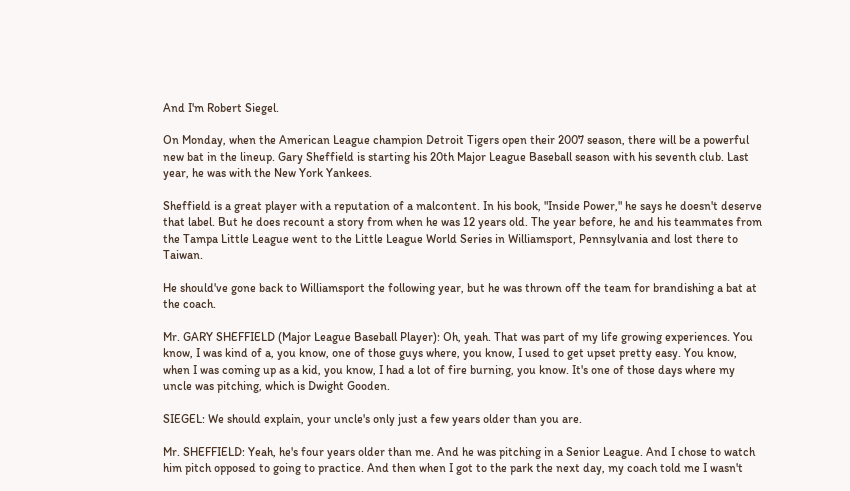And I'm Robert Siegel.

On Monday, when the American League champion Detroit Tigers open their 2007 season, there will be a powerful new bat in the lineup. Gary Sheffield is starting his 20th Major League Baseball season with his seventh club. Last year, he was with the New York Yankees.

Sheffield is a great player with a reputation of a malcontent. In his book, "Inside Power," he says he doesn't deserve that label. But he does recount a story from when he was 12 years old. The year before, he and his teammates from the Tampa Little League went to the Little League World Series in Williamsport, Pennsylvania and lost there to Taiwan.

He should've gone back to Williamsport the following year, but he was thrown off the team for brandishing a bat at the coach.

Mr. GARY SHEFFIELD (Major League Baseball Player): Oh, yeah. That was part of my life growing experiences. You know, I was kind of a, you know, one of those guys where, you know, I used to get upset pretty easy. You know, when I was coming up as a kid, you know, I had a lot of fire burning, you know. It's one of those days where my uncle was pitching, which is Dwight Gooden.

SIEGEL: We should explain, your uncle's only just a few years older than you are.

Mr. SHEFFIELD: Yeah, he's four years older than me. And he was pitching in a Senior League. And I chose to watch him pitch opposed to going to practice. And then when I got to the park the next day, my coach told me I wasn't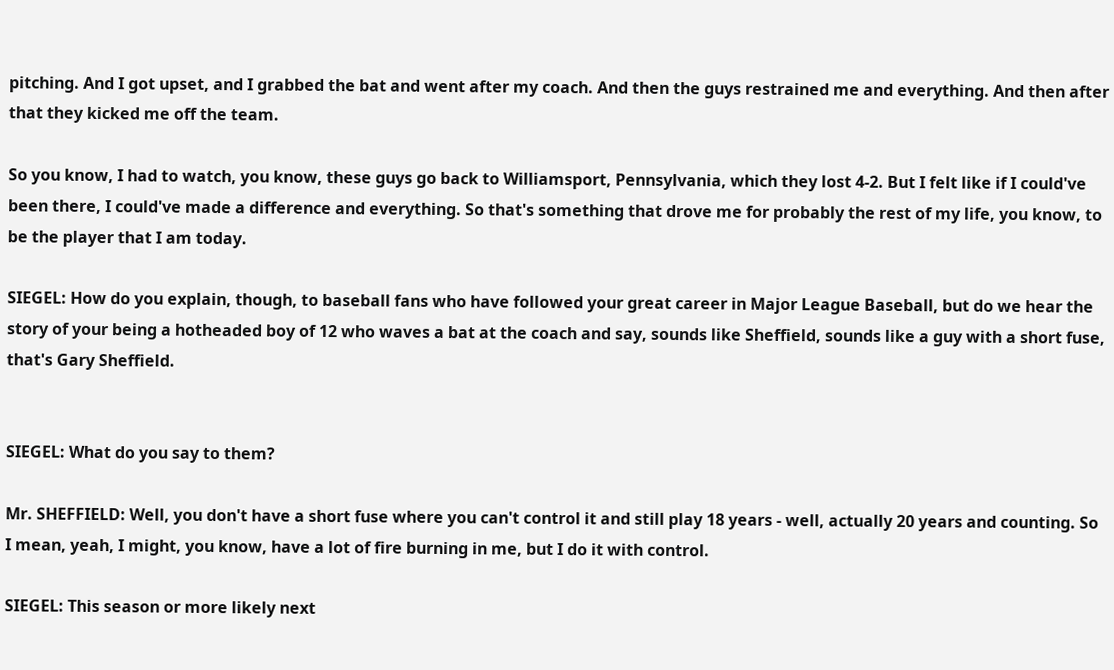pitching. And I got upset, and I grabbed the bat and went after my coach. And then the guys restrained me and everything. And then after that they kicked me off the team.

So you know, I had to watch, you know, these guys go back to Williamsport, Pennsylvania, which they lost 4-2. But I felt like if I could've been there, I could've made a difference and everything. So that's something that drove me for probably the rest of my life, you know, to be the player that I am today.

SIEGEL: How do you explain, though, to baseball fans who have followed your great career in Major League Baseball, but do we hear the story of your being a hotheaded boy of 12 who waves a bat at the coach and say, sounds like Sheffield, sounds like a guy with a short fuse, that's Gary Sheffield.


SIEGEL: What do you say to them?

Mr. SHEFFIELD: Well, you don't have a short fuse where you can't control it and still play 18 years - well, actually 20 years and counting. So I mean, yeah, I might, you know, have a lot of fire burning in me, but I do it with control.

SIEGEL: This season or more likely next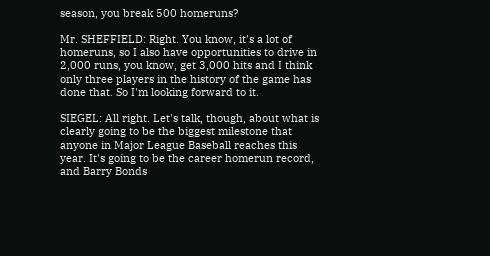season, you break 500 homeruns?

Mr. SHEFFIELD: Right. You know, it's a lot of homeruns, so I also have opportunities to drive in 2,000 runs, you know, get 3,000 hits and I think only three players in the history of the game has done that. So I'm looking forward to it.

SIEGEL: All right. Let's talk, though, about what is clearly going to be the biggest milestone that anyone in Major League Baseball reaches this year. It's going to be the career homerun record, and Barry Bonds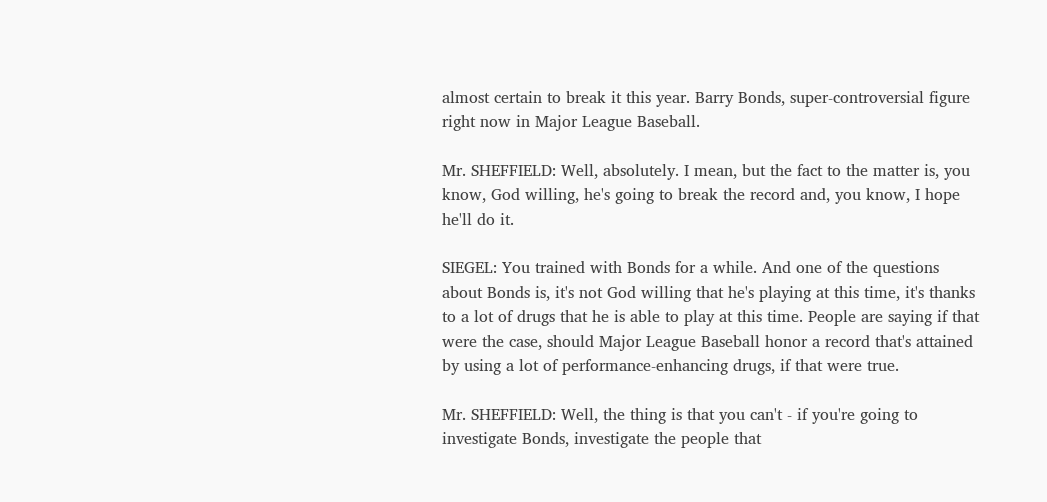almost certain to break it this year. Barry Bonds, super-controversial figure right now in Major League Baseball.

Mr. SHEFFIELD: Well, absolutely. I mean, but the fact to the matter is, you know, God willing, he's going to break the record and, you know, I hope he'll do it.

SIEGEL: You trained with Bonds for a while. And one of the questions about Bonds is, it's not God willing that he's playing at this time, it's thanks to a lot of drugs that he is able to play at this time. People are saying if that were the case, should Major League Baseball honor a record that's attained by using a lot of performance-enhancing drugs, if that were true.

Mr. SHEFFIELD: Well, the thing is that you can't - if you're going to investigate Bonds, investigate the people that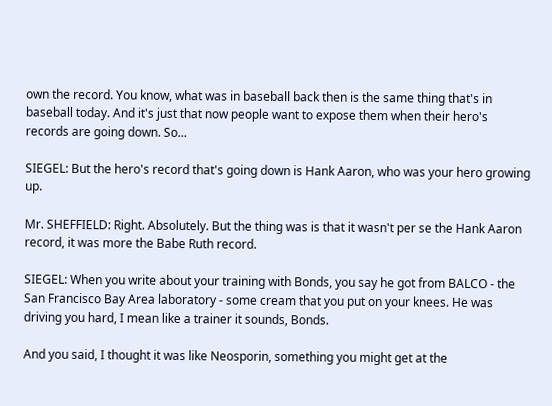own the record. You know, what was in baseball back then is the same thing that's in baseball today. And it's just that now people want to expose them when their hero's records are going down. So...

SIEGEL: But the hero's record that's going down is Hank Aaron, who was your hero growing up.

Mr. SHEFFIELD: Right. Absolutely. But the thing was is that it wasn't per se the Hank Aaron record, it was more the Babe Ruth record.

SIEGEL: When you write about your training with Bonds, you say he got from BALCO - the San Francisco Bay Area laboratory - some cream that you put on your knees. He was driving you hard, I mean like a trainer it sounds, Bonds.

And you said, I thought it was like Neosporin, something you might get at the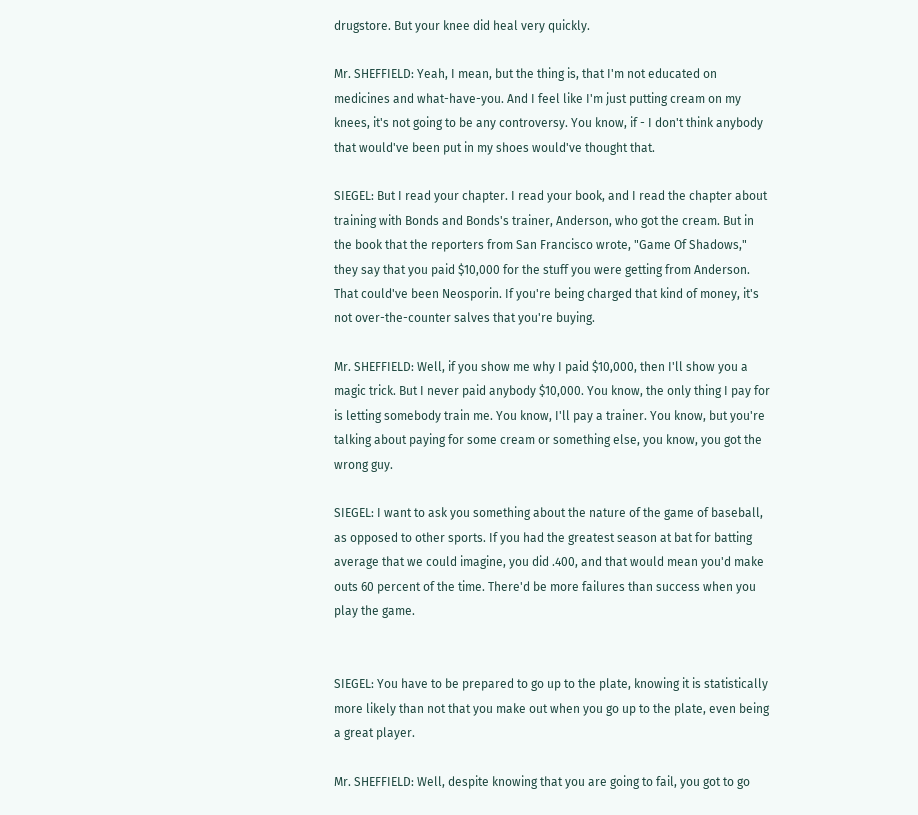drugstore. But your knee did heal very quickly.

Mr. SHEFFIELD: Yeah, I mean, but the thing is, that I'm not educated on medicines and what-have-you. And I feel like I'm just putting cream on my knees, it's not going to be any controversy. You know, if - I don't think anybody that would've been put in my shoes would've thought that.

SIEGEL: But I read your chapter. I read your book, and I read the chapter about training with Bonds and Bonds's trainer, Anderson, who got the cream. But in the book that the reporters from San Francisco wrote, "Game Of Shadows," they say that you paid $10,000 for the stuff you were getting from Anderson. That could've been Neosporin. If you're being charged that kind of money, it's not over-the-counter salves that you're buying.

Mr. SHEFFIELD: Well, if you show me why I paid $10,000, then I'll show you a magic trick. But I never paid anybody $10,000. You know, the only thing I pay for is letting somebody train me. You know, I'll pay a trainer. You know, but you're talking about paying for some cream or something else, you know, you got the wrong guy.

SIEGEL: I want to ask you something about the nature of the game of baseball, as opposed to other sports. If you had the greatest season at bat for batting average that we could imagine, you did .400, and that would mean you'd make outs 60 percent of the time. There'd be more failures than success when you play the game.


SIEGEL: You have to be prepared to go up to the plate, knowing it is statistically more likely than not that you make out when you go up to the plate, even being a great player.

Mr. SHEFFIELD: Well, despite knowing that you are going to fail, you got to go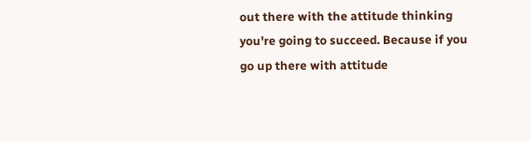out there with the attitude thinking you're going to succeed. Because if you go up there with attitude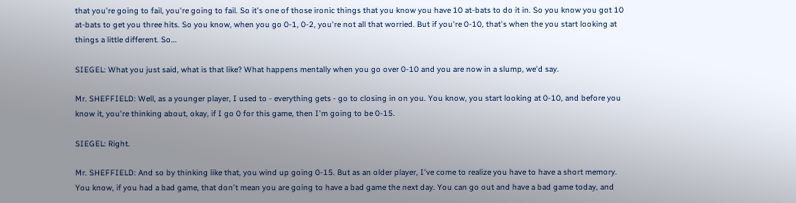that you're going to fail, you're going to fail. So it's one of those ironic things that you know you have 10 at-bats to do it in. So you know you got 10 at-bats to get you three hits. So you know, when you go 0-1, 0-2, you're not all that worried. But if you're 0-10, that's when the you start looking at things a little different. So...

SIEGEL: What you just said, what is that like? What happens mentally when you go over 0-10 and you are now in a slump, we'd say.

Mr. SHEFFIELD: Well, as a younger player, I used to - everything gets - go to closing in on you. You know, you start looking at 0-10, and before you know it, you're thinking about, okay, if I go 0 for this game, then I'm going to be 0-15.

SIEGEL: Right.

Mr. SHEFFIELD: And so by thinking like that, you wind up going 0-15. But as an older player, I've come to realize you have to have a short memory. You know, if you had a bad game, that don't mean you are going to have a bad game the next day. You can go out and have a bad game today, and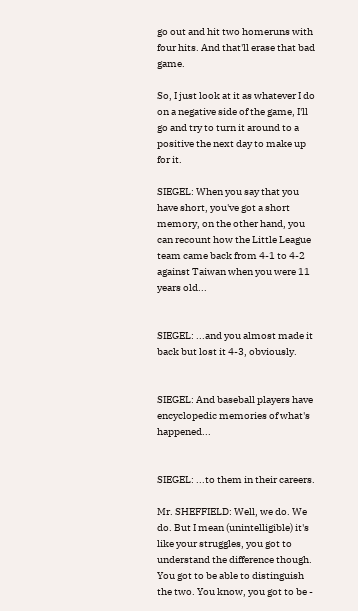go out and hit two homeruns with four hits. And that'll erase that bad game.

So, I just look at it as whatever I do on a negative side of the game, I'll go and try to turn it around to a positive the next day to make up for it.

SIEGEL: When you say that you have short, you've got a short memory, on the other hand, you can recount how the Little League team came back from 4-1 to 4-2 against Taiwan when you were 11 years old...


SIEGEL: ...and you almost made it back but lost it 4-3, obviously.


SIEGEL: And baseball players have encyclopedic memories of what's happened...


SIEGEL: ...to them in their careers.

Mr. SHEFFIELD: Well, we do. We do. But I mean (unintelligible) it's like your struggles, you got to understand the difference though. You got to be able to distinguish the two. You know, you got to be -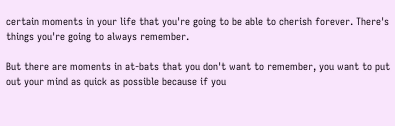certain moments in your life that you're going to be able to cherish forever. There's things you're going to always remember.

But there are moments in at-bats that you don't want to remember, you want to put out your mind as quick as possible because if you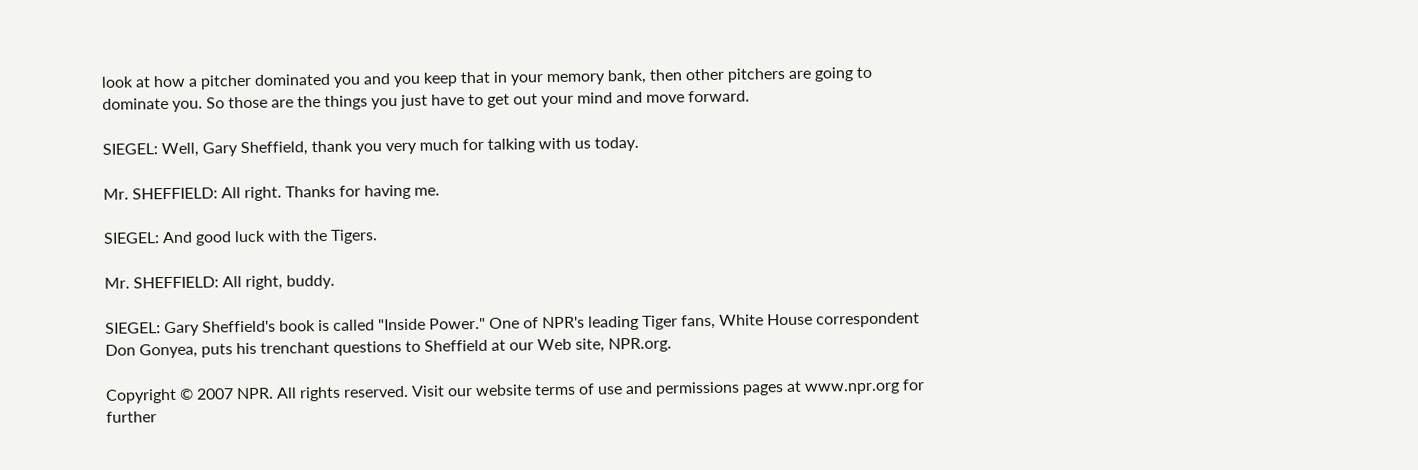look at how a pitcher dominated you and you keep that in your memory bank, then other pitchers are going to dominate you. So those are the things you just have to get out your mind and move forward.

SIEGEL: Well, Gary Sheffield, thank you very much for talking with us today.

Mr. SHEFFIELD: All right. Thanks for having me.

SIEGEL: And good luck with the Tigers.

Mr. SHEFFIELD: All right, buddy.

SIEGEL: Gary Sheffield's book is called "Inside Power." One of NPR's leading Tiger fans, White House correspondent Don Gonyea, puts his trenchant questions to Sheffield at our Web site, NPR.org.

Copyright © 2007 NPR. All rights reserved. Visit our website terms of use and permissions pages at www.npr.org for further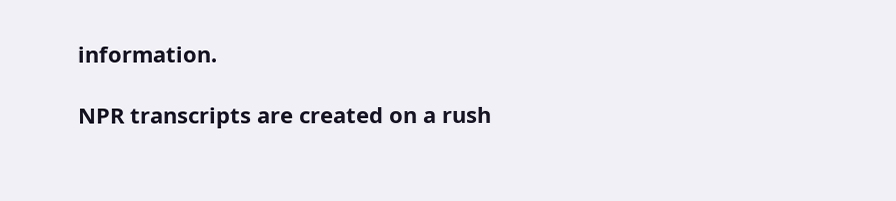information.

NPR transcripts are created on a rush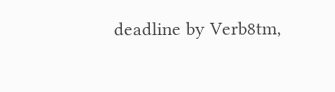deadline by Verb8tm,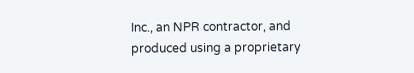Inc., an NPR contractor, and produced using a proprietary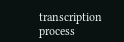transcription process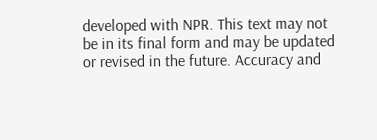developed with NPR. This text may not be in its final form and may be updated or revised in the future. Accuracy and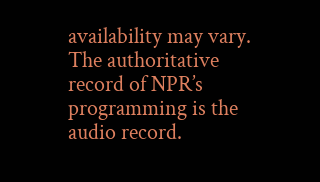availability may vary. The authoritative record of NPR’s programming is the audio record.